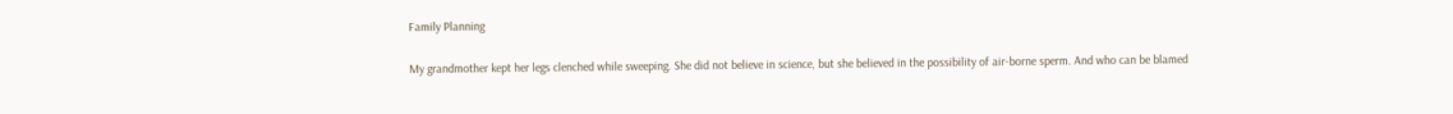Family Planning

My grandmother kept her legs clenched while sweeping. She did not believe in science, but she believed in the possibility of air-borne sperm. And who can be blamed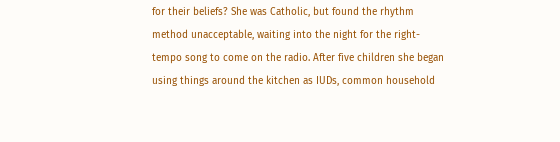for their beliefs? She was Catholic, but found the rhythm method unacceptable, waiting into the night for the right-tempo song to come on the radio. After five children she began using things around the kitchen as IUDs, common household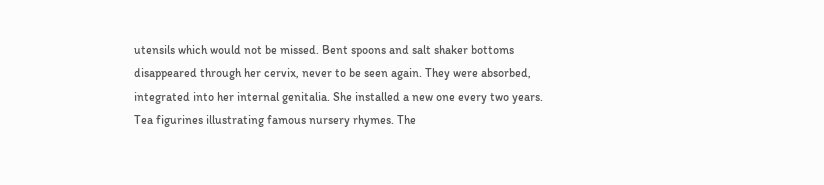utensils which would not be missed. Bent spoons and salt shaker bottoms disappeared through her cervix, never to be seen again. They were absorbed, integrated into her internal genitalia. She installed a new one every two years. Tea figurines illustrating famous nursery rhymes. The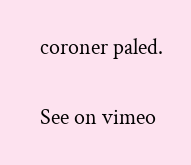coroner paled.

See on vimeo